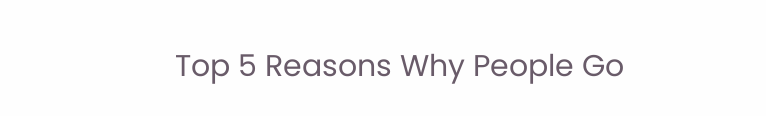Top 5 Reasons Why People Go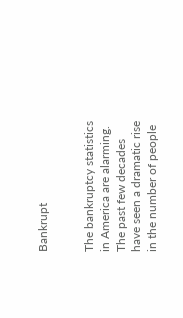Bankrupt


The bankruptcy statistics in America are alarming. The past few decades have seen a dramatic rise in the number of people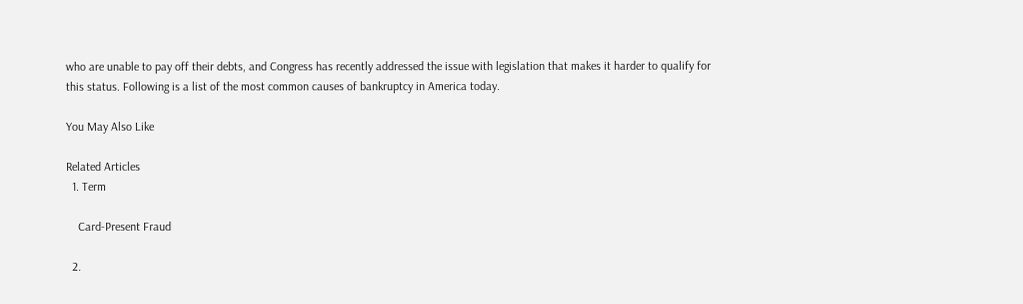who are unable to pay off their debts, and Congress has recently addressed the issue with legislation that makes it harder to qualify for this status. Following is a list of the most common causes of bankruptcy in America today.

You May Also Like

Related Articles
  1. Term

    Card-Present Fraud

  2.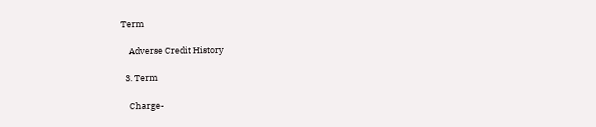Term

    Adverse Credit History

  3. Term

    Charge-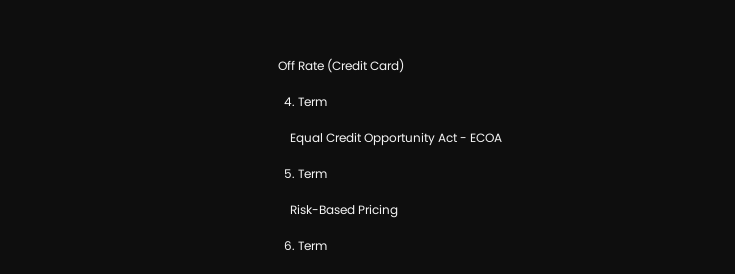Off Rate (Credit Card)

  4. Term

    Equal Credit Opportunity Act - ECOA

  5. Term

    Risk-Based Pricing

  6. Term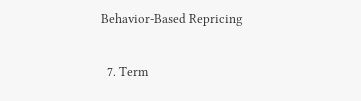Behavior-Based Repricing

  7. Term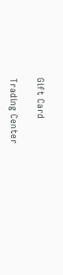Gift Card

Trading Center